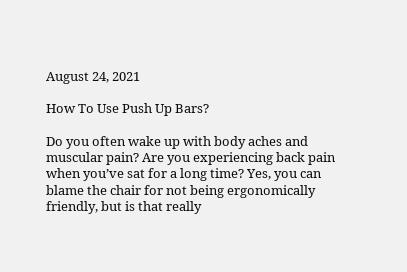August 24, 2021

How To Use Push Up Bars?

Do you often wake up with body aches and muscular pain? Are you experiencing back pain when you’ve sat for a long time? Yes, you can blame the chair for not being ergonomically friendly, but is that really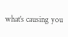what’s causing you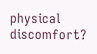physical discomfort?